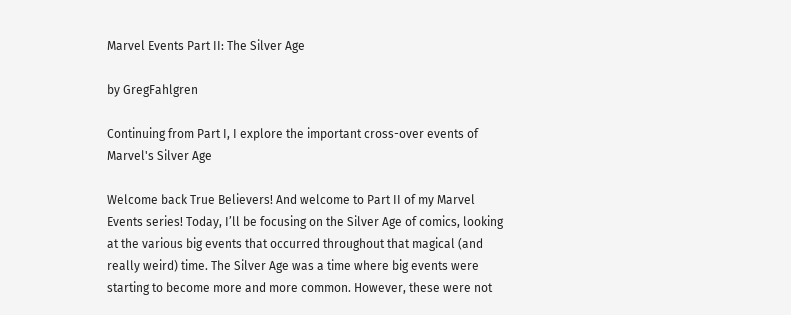Marvel Events Part II: The Silver Age

by GregFahlgren

Continuing from Part I, I explore the important cross-over events of Marvel's Silver Age

Welcome back True Believers! And welcome to Part II of my Marvel Events series! Today, I’ll be focusing on the Silver Age of comics, looking at the various big events that occurred throughout that magical (and really weird) time. The Silver Age was a time where big events were starting to become more and more common. However, these were not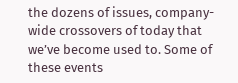the dozens of issues, company-wide crossovers of today that we’ve become used to. Some of these events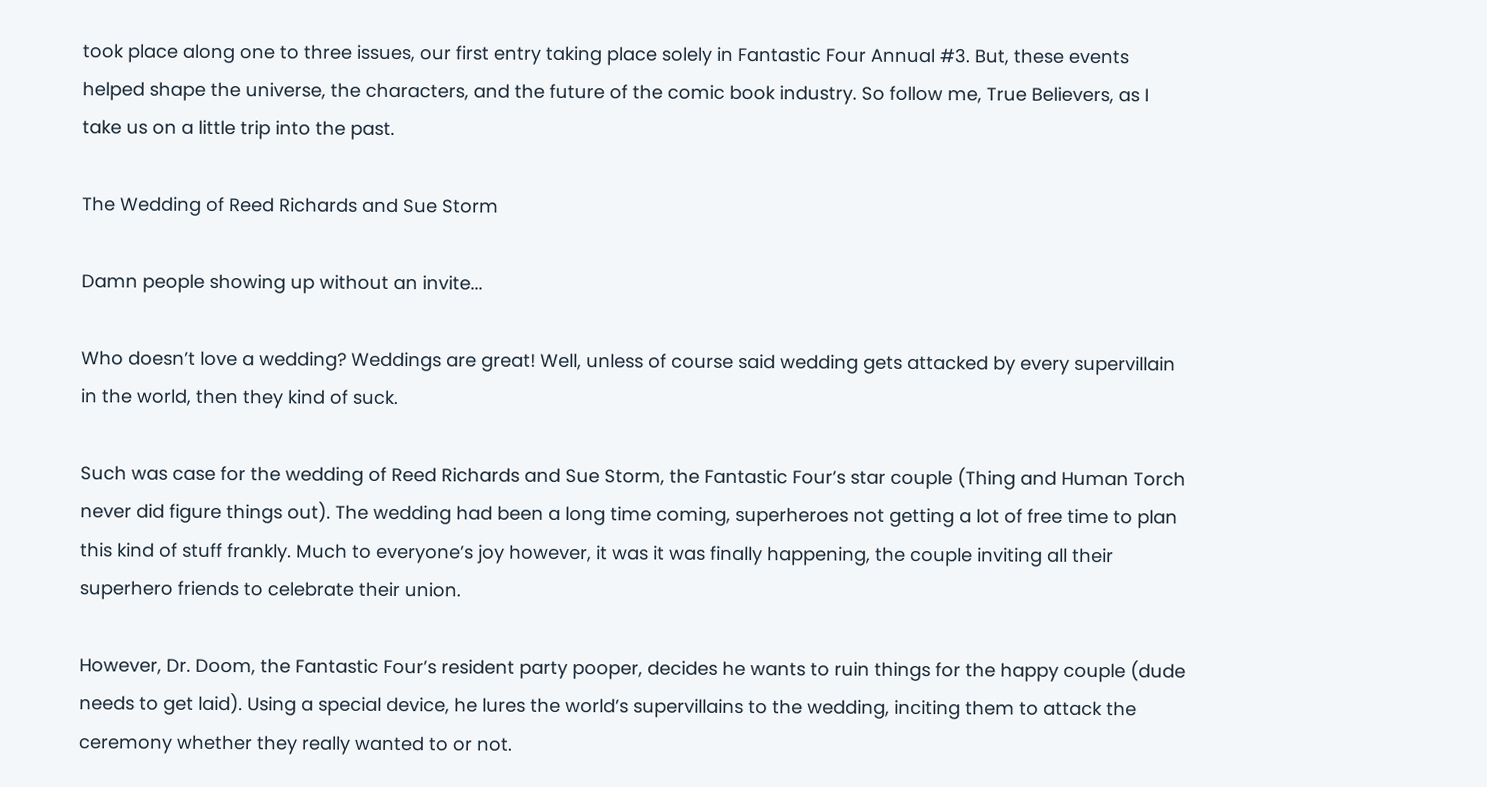took place along one to three issues, our first entry taking place solely in Fantastic Four Annual #3. But, these events helped shape the universe, the characters, and the future of the comic book industry. So follow me, True Believers, as I take us on a little trip into the past.

The Wedding of Reed Richards and Sue Storm

Damn people showing up without an invite...

Who doesn’t love a wedding? Weddings are great! Well, unless of course said wedding gets attacked by every supervillain in the world, then they kind of suck.

Such was case for the wedding of Reed Richards and Sue Storm, the Fantastic Four’s star couple (Thing and Human Torch never did figure things out). The wedding had been a long time coming, superheroes not getting a lot of free time to plan this kind of stuff frankly. Much to everyone’s joy however, it was it was finally happening, the couple inviting all their superhero friends to celebrate their union.

However, Dr. Doom, the Fantastic Four’s resident party pooper, decides he wants to ruin things for the happy couple (dude needs to get laid). Using a special device, he lures the world’s supervillains to the wedding, inciting them to attack the ceremony whether they really wanted to or not.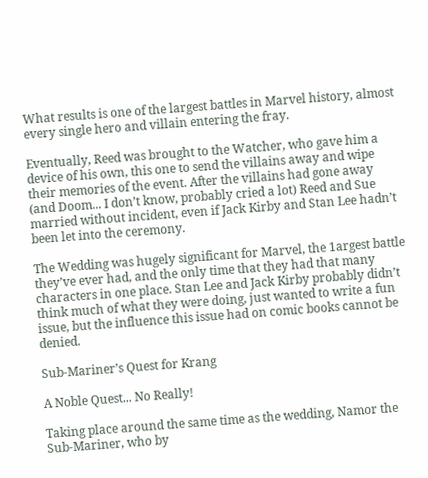What results is one of the largest battles in Marvel history, almost every single hero and villain entering the fray.

Eventually, Reed was brought to the Watcher, who gave him a device of his own, this one to send the villains away and wipe their memories of the event. After the villains had gone away (and Doom... I don’t know, probably cried a lot) Reed and Sue married without incident, even if Jack Kirby and Stan Lee hadn’t been let into the ceremony.

The Wedding was hugely significant for Marvel, the 1argest battle they’ve ever had, and the only time that they had that many characters in one place. Stan Lee and Jack Kirby probably didn’t think much of what they were doing, just wanted to write a fun issue, but the influence this issue had on comic books cannot be denied.

Sub-Mariner’s Quest for Krang

A Noble Quest... No Really!

Taking place around the same time as the wedding, Namor the Sub-Mariner, who by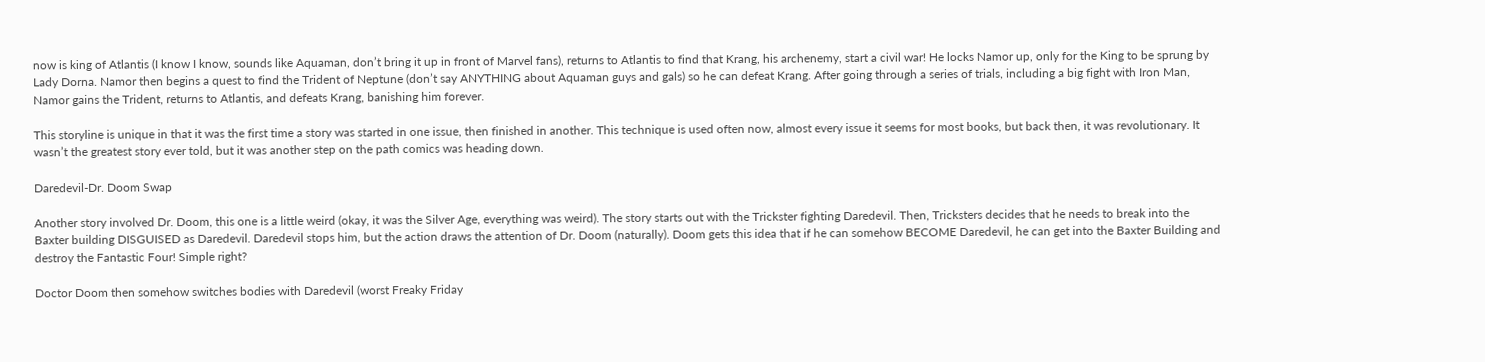now is king of Atlantis (I know I know, sounds like Aquaman, don’t bring it up in front of Marvel fans), returns to Atlantis to find that Krang, his archenemy, start a civil war! He locks Namor up, only for the King to be sprung by Lady Dorna. Namor then begins a quest to find the Trident of Neptune (don’t say ANYTHING about Aquaman guys and gals) so he can defeat Krang. After going through a series of trials, including a big fight with Iron Man, Namor gains the Trident, returns to Atlantis, and defeats Krang, banishing him forever.

This storyline is unique in that it was the first time a story was started in one issue, then finished in another. This technique is used often now, almost every issue it seems for most books, but back then, it was revolutionary. It wasn’t the greatest story ever told, but it was another step on the path comics was heading down.

Daredevil-Dr. Doom Swap

Another story involved Dr. Doom, this one is a little weird (okay, it was the Silver Age, everything was weird). The story starts out with the Trickster fighting Daredevil. Then, Tricksters decides that he needs to break into the Baxter building DISGUISED as Daredevil. Daredevil stops him, but the action draws the attention of Dr. Doom (naturally). Doom gets this idea that if he can somehow BECOME Daredevil, he can get into the Baxter Building and destroy the Fantastic Four! Simple right?

Doctor Doom then somehow switches bodies with Daredevil (worst Freaky Friday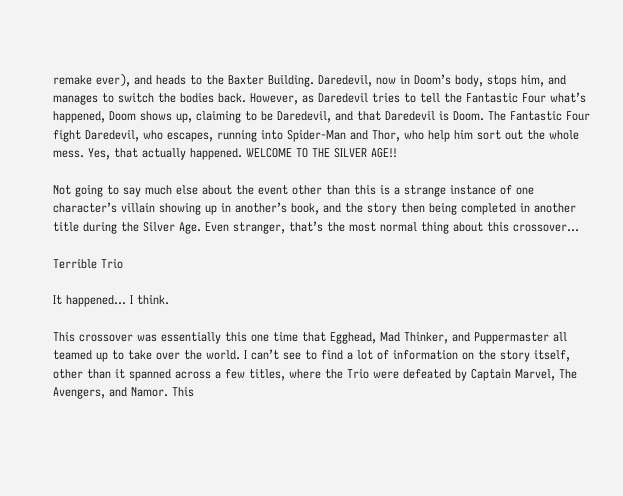remake ever), and heads to the Baxter Building. Daredevil, now in Doom’s body, stops him, and manages to switch the bodies back. However, as Daredevil tries to tell the Fantastic Four what’s happened, Doom shows up, claiming to be Daredevil, and that Daredevil is Doom. The Fantastic Four fight Daredevil, who escapes, running into Spider-Man and Thor, who help him sort out the whole mess. Yes, that actually happened. WELCOME TO THE SILVER AGE!!

Not going to say much else about the event other than this is a strange instance of one character’s villain showing up in another’s book, and the story then being completed in another title during the Silver Age. Even stranger, that’s the most normal thing about this crossover...

Terrible Trio

It happened... I think.

This crossover was essentially this one time that Egghead, Mad Thinker, and Puppermaster all teamed up to take over the world. I can’t see to find a lot of information on the story itself, other than it spanned across a few titles, where the Trio were defeated by Captain Marvel, The Avengers, and Namor. This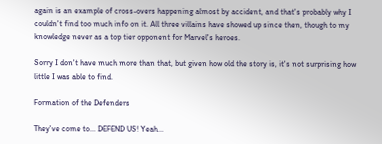again is an example of cross-overs happening almost by accident, and that's probably why I couldn't find too much info on it. All three villains have showed up since then, though to my knowledge never as a top tier opponent for Marvel's heroes.

Sorry I don't have much more than that, but given how old the story is, it's not surprising how little I was able to find.

Formation of the Defenders

They've come to... DEFEND US! Yeah...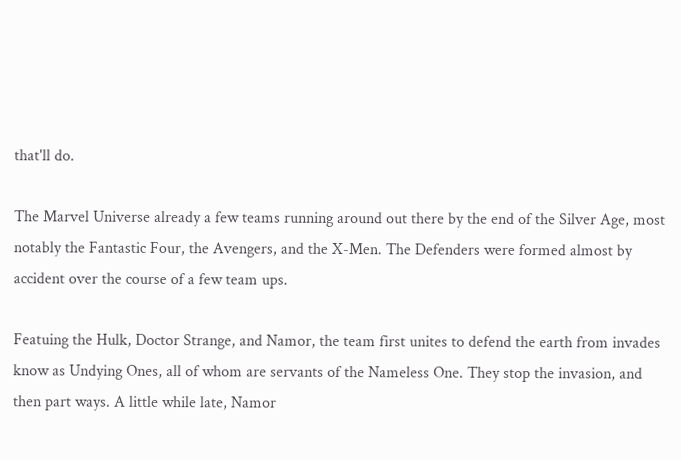that'll do.

The Marvel Universe already a few teams running around out there by the end of the Silver Age, most notably the Fantastic Four, the Avengers, and the X-Men. The Defenders were formed almost by accident over the course of a few team ups.

Featuing the Hulk, Doctor Strange, and Namor, the team first unites to defend the earth from invades know as Undying Ones, all of whom are servants of the Nameless One. They stop the invasion, and then part ways. A little while late, Namor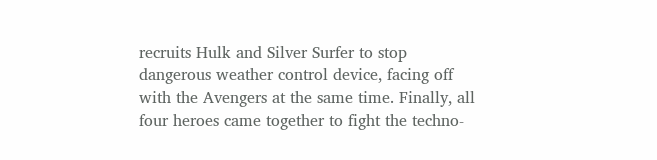recruits Hulk and Silver Surfer to stop dangerous weather control device, facing off with the Avengers at the same time. Finally, all four heroes came together to fight the techno-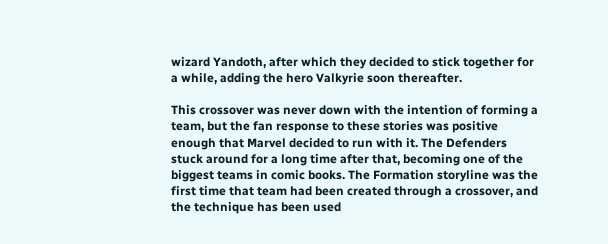wizard Yandoth, after which they decided to stick together for a while, adding the hero Valkyrie soon thereafter.

This crossover was never down with the intention of forming a team, but the fan response to these stories was positive enough that Marvel decided to run with it. The Defenders stuck around for a long time after that, becoming one of the biggest teams in comic books. The Formation storyline was the first time that team had been created through a crossover, and the technique has been used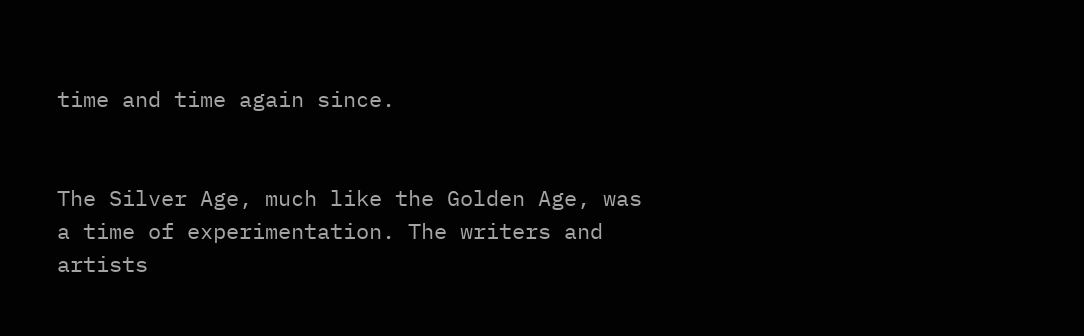time and time again since.


The Silver Age, much like the Golden Age, was a time of experimentation. The writers and artists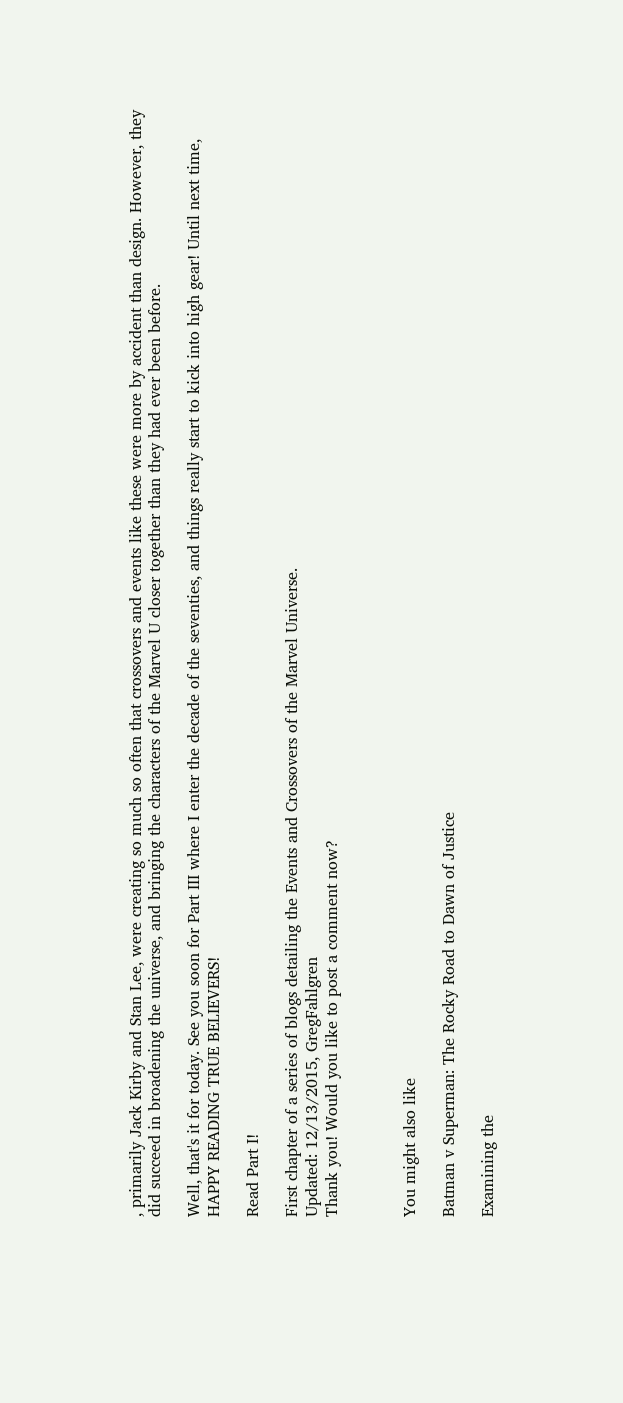, primarily Jack Kirby and Stan Lee, were creating so much so often that crossovers and events like these were more by accident than design. However, they did succeed in broadening the universe, and bringing the characters of the Marvel U closer together than they had ever been before.

Well, that's it for today. See you soon for Part III where I enter the decade of the seventies, and things really start to kick into high gear! Until next time, HAPPY READING TRUE BELIEVERS!

Read Part I!

First chapter of a series of blogs detailing the Events and Crossovers of the Marvel Universe.
Updated: 12/13/2015, GregFahlgren
Thank you! Would you like to post a comment now?



You might also like

Batman v Superman: The Rocky Road to Dawn of Justice

Examining the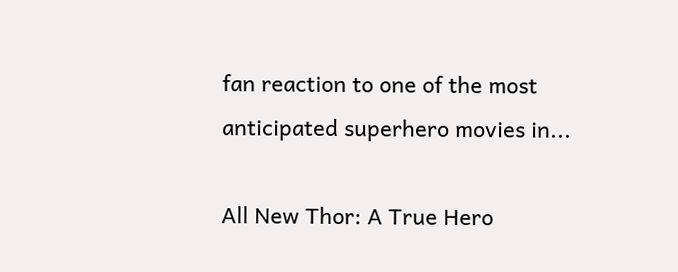fan reaction to one of the most anticipated superhero movies in...

All New Thor: A True Hero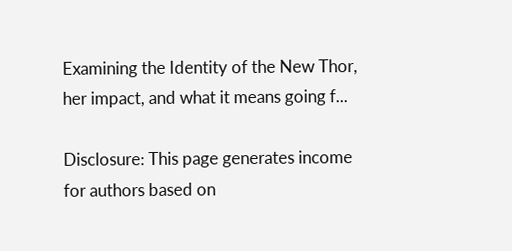Examining the Identity of the New Thor, her impact, and what it means going f...

Disclosure: This page generates income for authors based on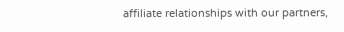affiliate relationships with our partners,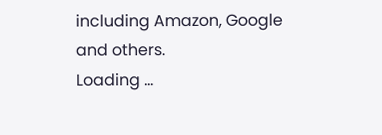including Amazon, Google and others.
Loading ...